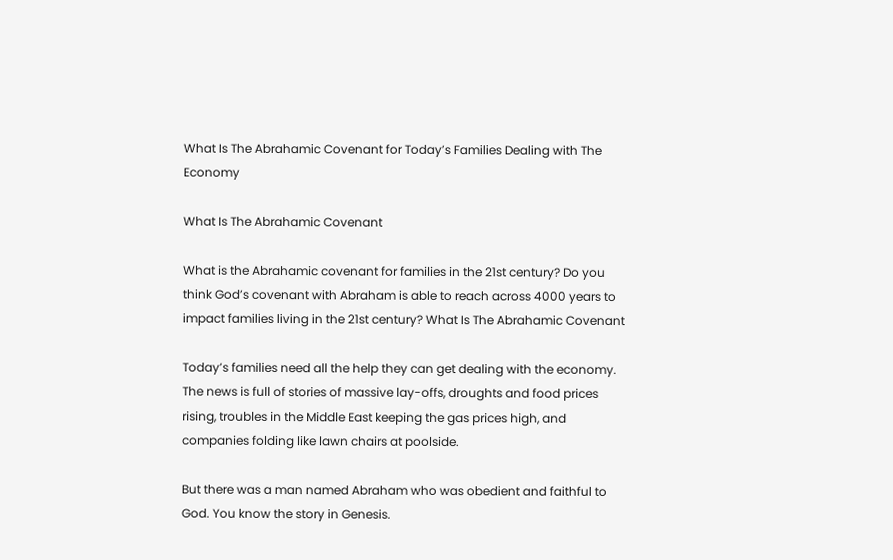What Is The Abrahamic Covenant for Today’s Families Dealing with The Economy

What Is The Abrahamic Covenant

What is the Abrahamic covenant for families in the 21st century? Do you think God’s covenant with Abraham is able to reach across 4000 years to impact families living in the 21st century? What Is The Abrahamic Covenant

Today’s families need all the help they can get dealing with the economy. The news is full of stories of massive lay-offs, droughts and food prices rising, troubles in the Middle East keeping the gas prices high, and companies folding like lawn chairs at poolside.

But there was a man named Abraham who was obedient and faithful to God. You know the story in Genesis.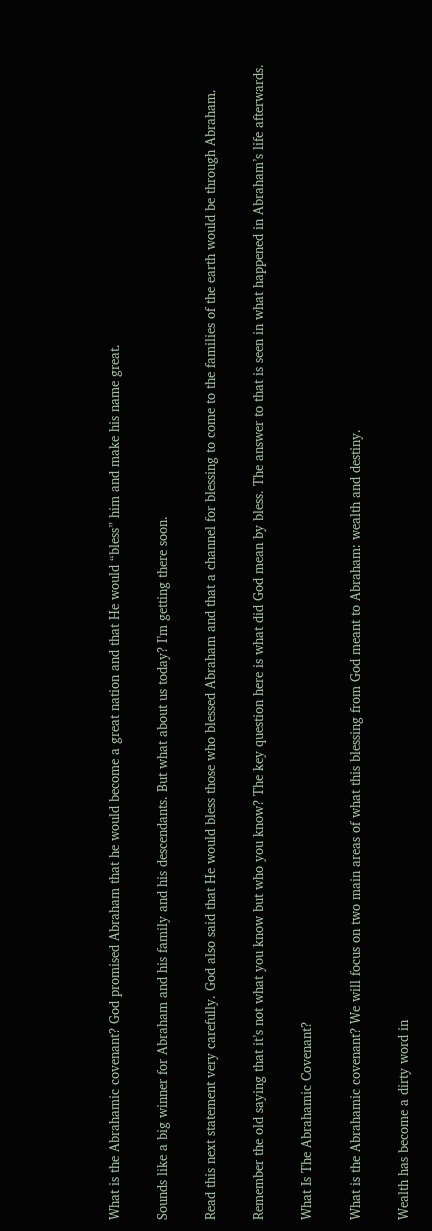What is the Abrahamic covenant? God promised Abraham that he would become a great nation and that He would “bless” him and make his name great.

Sounds like a big winner for Abraham and his family and his descendants. But what about us today? I’m getting there soon.

Read this next statement very carefully. God also said that He would bless those who blessed Abraham and that a channel for blessing to come to the families of the earth would be through Abraham.

Remember the old saying that it’s not what you know but who you know? The key question here is what did God mean by bless. The answer to that is seen in what happened in Abraham’s life afterwards.

What Is The Abrahamic Covenant?

What is the Abrahamic covenant? We will focus on two main areas of what this blessing from God meant to Abraham: wealth and destiny.

Wealth has become a dirty word in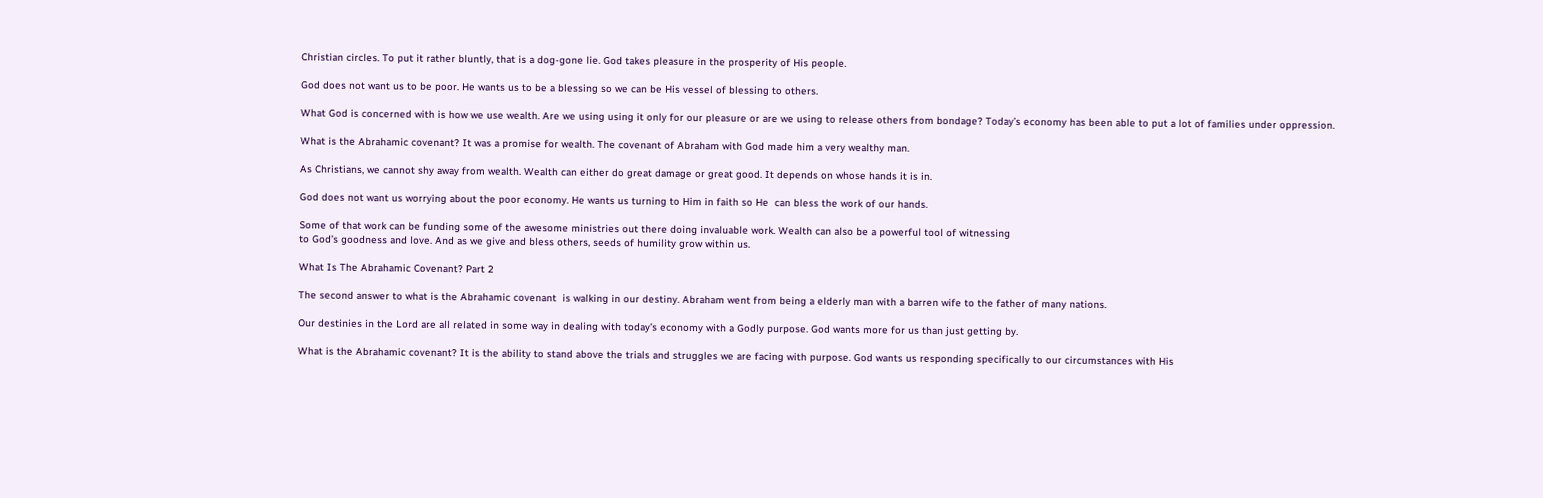Christian circles. To put it rather bluntly, that is a dog-gone lie. God takes pleasure in the prosperity of His people.

God does not want us to be poor. He wants us to be a blessing so we can be His vessel of blessing to others.

What God is concerned with is how we use wealth. Are we using using it only for our pleasure or are we using to release others from bondage? Today’s economy has been able to put a lot of families under oppression.

What is the Abrahamic covenant? It was a promise for wealth. The covenant of Abraham with God made him a very wealthy man.

As Christians, we cannot shy away from wealth. Wealth can either do great damage or great good. It depends on whose hands it is in.

God does not want us worrying about the poor economy. He wants us turning to Him in faith so He  can bless the work of our hands.

Some of that work can be funding some of the awesome ministries out there doing invaluable work. Wealth can also be a powerful tool of witnessing
to God’s goodness and love. And as we give and bless others, seeds of humility grow within us.

What Is The Abrahamic Covenant? Part 2

The second answer to what is the Abrahamic covenant  is walking in our destiny. Abraham went from being a elderly man with a barren wife to the father of many nations.

Our destinies in the Lord are all related in some way in dealing with today’s economy with a Godly purpose. God wants more for us than just getting by.

What is the Abrahamic covenant? It is the ability to stand above the trials and struggles we are facing with purpose. God wants us responding specifically to our circumstances with His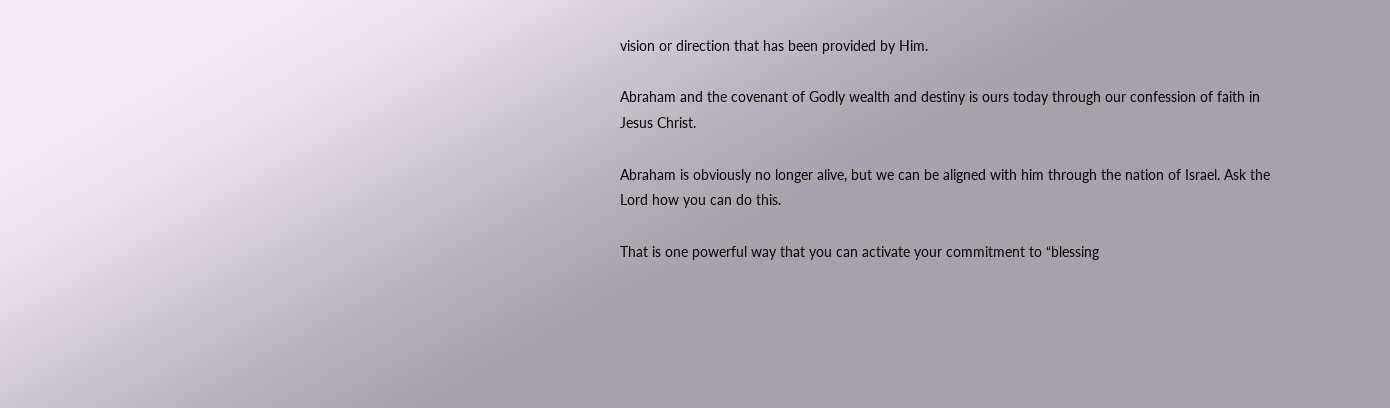vision or direction that has been provided by Him.

Abraham and the covenant of Godly wealth and destiny is ours today through our confession of faith in Jesus Christ.

Abraham is obviously no longer alive, but we can be aligned with him through the nation of Israel. Ask the Lord how you can do this.

That is one powerful way that you can activate your commitment to “blessing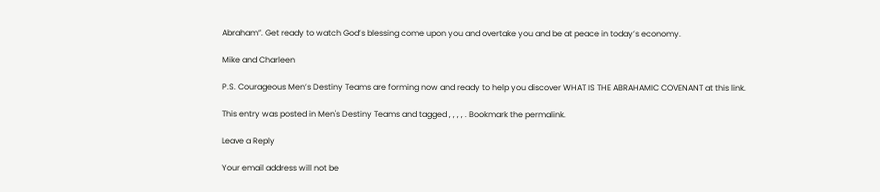Abraham”. Get ready to watch God’s blessing come upon you and overtake you and be at peace in today’s economy.

Mike and Charleen

P.S. Courageous Men’s Destiny Teams are forming now and ready to help you discover WHAT IS THE ABRAHAMIC COVENANT at this link.

This entry was posted in Men's Destiny Teams and tagged , , , , . Bookmark the permalink.

Leave a Reply

Your email address will not be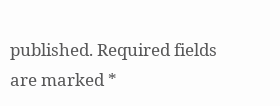published. Required fields are marked *